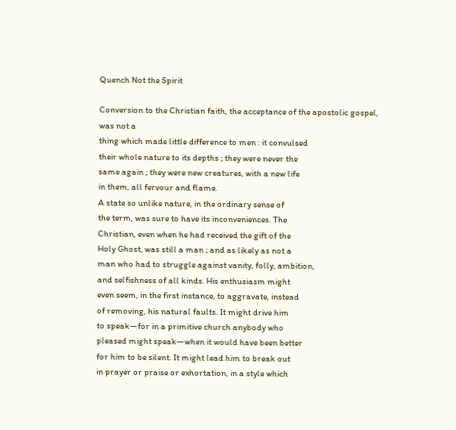Quench Not the Spirit

Conversion to the Christian faith, the acceptance of the apostolic gospel,
was not a
thing which made little difference to men : it convulsed
their whole nature to its depths ; they were never the
same again ; they were new creatures, with a new life
in them, all fervour and flame.
A state so unlike nature, in the ordinary sense of
the term, was sure to have its inconveniences. The
Christian, even when he had received the gift of the
Holy Ghost, was still a man ; and as likely as not a
man who had to struggle against vanity, folly, ambition,
and selfishness of all kinds. His enthusiasm might
even seem, in the first instance, to aggravate, instead
of removing, his natural faults. It might drive him
to speak—for in a primitive church anybody who
pleased might speak—when it would have been better
for him to be silent. It might lead him to break out
in prayer or praise or exhortation, in a style which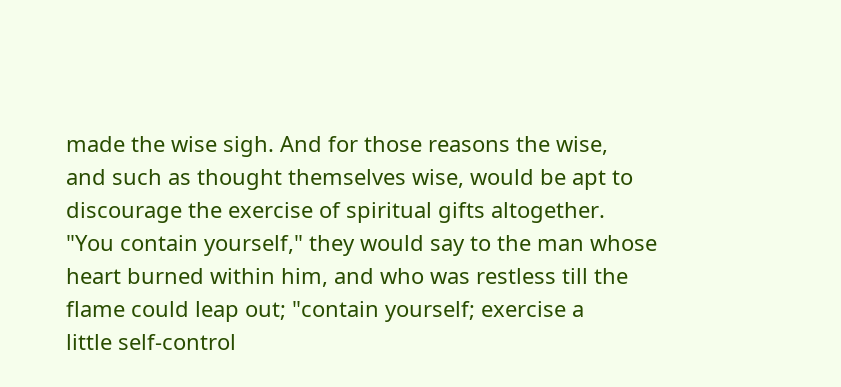made the wise sigh. And for those reasons the wise,
and such as thought themselves wise, would be apt to
discourage the exercise of spiritual gifts altogether.
"You contain yourself," they would say to the man whose
heart burned within him, and who was restless till the
flame could leap out; "contain yourself; exercise a
little self-control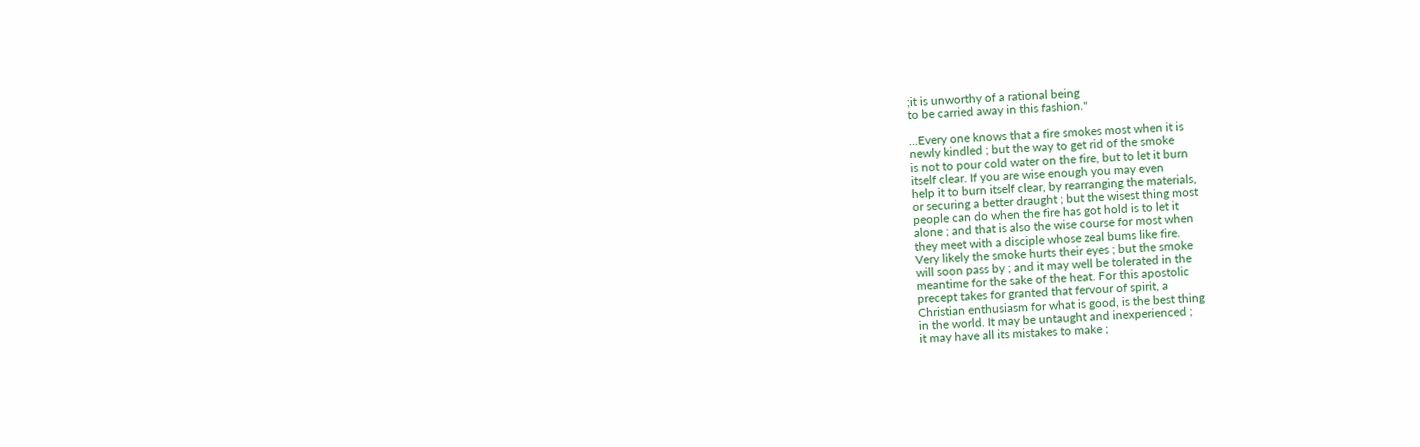;it is unworthy of a rational being
to be carried away in this fashion."

...Every one knows that a fire smokes most when it is
newly kindled ; but the way to get rid of the smoke
is not to pour cold water on the fire, but to let it burn
itself clear. If you are wise enough you may even
help it to burn itself clear, by rearranging the materials,
or securing a better draught ; but the wisest thing most
people can do when the fire has got hold is to let it
alone ; and that is also the wise course for most when
they meet with a disciple whose zeal bums like fire.
Very likely the smoke hurts their eyes ; but the smoke
will soon pass by ; and it may well be tolerated in the
meantime for the sake of the heat. For this apostolic
precept takes for granted that fervour of spirit, a
Christian enthusiasm for what is good, is the best thing
in the world. It may be untaught and inexperienced ;
it may have all its mistakes to make ;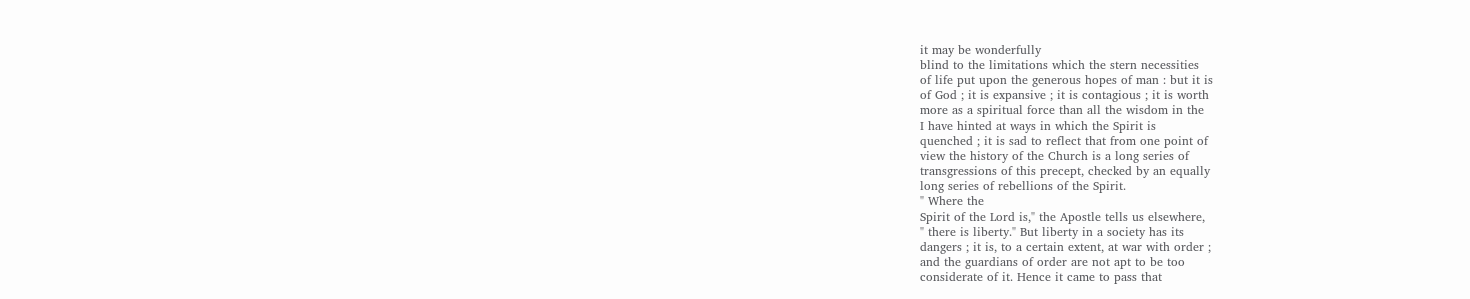it may be wonderfully
blind to the limitations which the stern necessities
of life put upon the generous hopes of man : but it is
of God ; it is expansive ; it is contagious ; it is worth
more as a spiritual force than all the wisdom in the
I have hinted at ways in which the Spirit is
quenched ; it is sad to reflect that from one point of
view the history of the Church is a long series of
transgressions of this precept, checked by an equally
long series of rebellions of the Spirit.
" Where the
Spirit of the Lord is," the Apostle tells us elsewhere,
" there is liberty." But liberty in a society has its
dangers ; it is, to a certain extent, at war with order ;
and the guardians of order are not apt to be too
considerate of it. Hence it came to pass that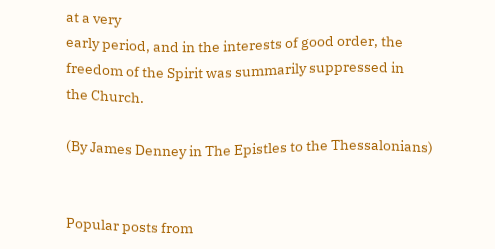at a very
early period, and in the interests of good order, the
freedom of the Spirit was summarily suppressed in
the Church.

(By James Denney in The Epistles to the Thessalonians)


Popular posts from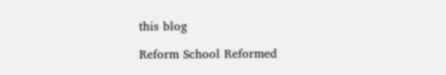this blog

Reform School Reformed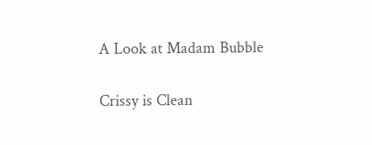A Look at Madam Bubble

Crissy is Clean